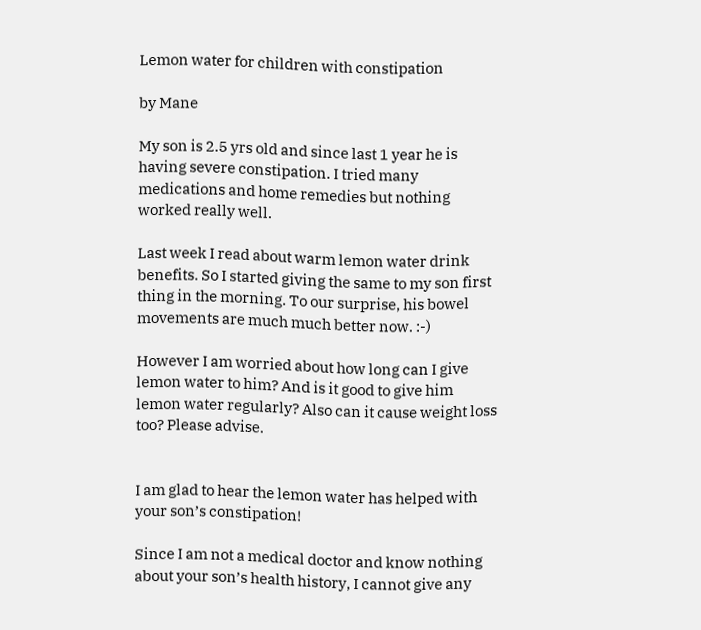Lemon water for children with constipation

by Mane

My son is 2.5 yrs old and since last 1 year he is having severe constipation. I tried many medications and home remedies but nothing worked really well.

Last week I read about warm lemon water drink benefits. So I started giving the same to my son first thing in the morning. To our surprise, his bowel movements are much much better now. :-)

However I am worried about how long can I give lemon water to him? And is it good to give him lemon water regularly? Also can it cause weight loss too? Please advise.


I am glad to hear the lemon water has helped with your son’s constipation!

Since I am not a medical doctor and know nothing about your son’s health history, I cannot give any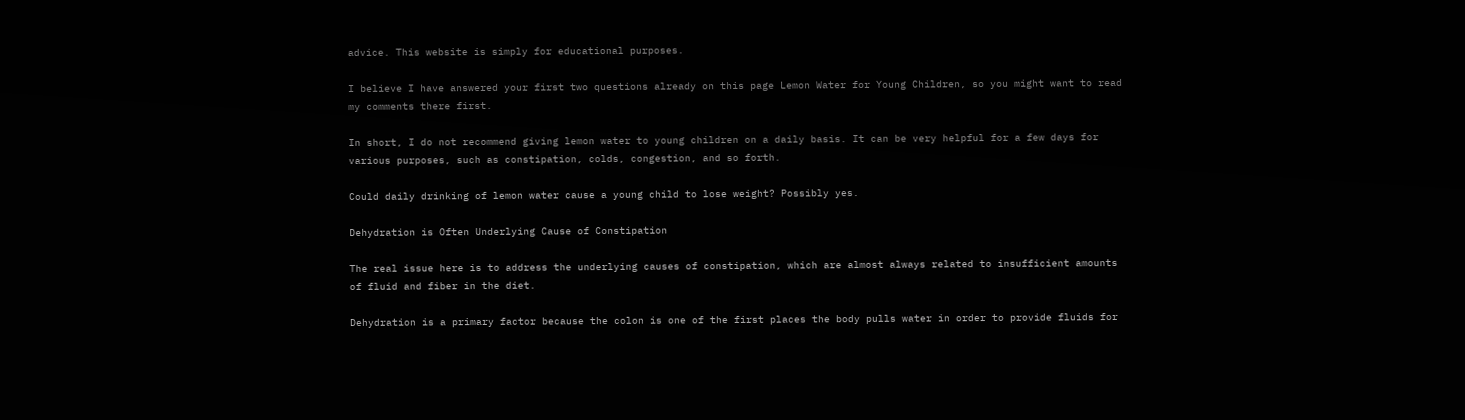advice. This website is simply for educational purposes.

I believe I have answered your first two questions already on this page Lemon Water for Young Children, so you might want to read my comments there first.

In short, I do not recommend giving lemon water to young children on a daily basis. It can be very helpful for a few days for various purposes, such as constipation, colds, congestion, and so forth.

Could daily drinking of lemon water cause a young child to lose weight? Possibly yes.

Dehydration is Often Underlying Cause of Constipation

The real issue here is to address the underlying causes of constipation, which are almost always related to insufficient amounts of fluid and fiber in the diet.

Dehydration is a primary factor because the colon is one of the first places the body pulls water in order to provide fluids for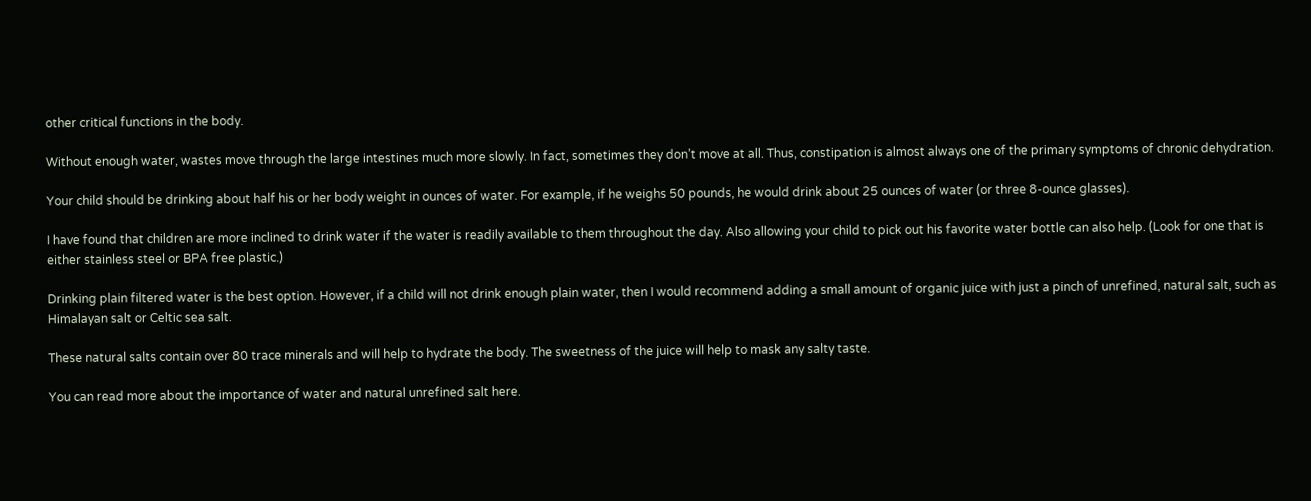other critical functions in the body.

Without enough water, wastes move through the large intestines much more slowly. In fact, sometimes they don’t move at all. Thus, constipation is almost always one of the primary symptoms of chronic dehydration.

Your child should be drinking about half his or her body weight in ounces of water. For example, if he weighs 50 pounds, he would drink about 25 ounces of water (or three 8-ounce glasses).

I have found that children are more inclined to drink water if the water is readily available to them throughout the day. Also allowing your child to pick out his favorite water bottle can also help. (Look for one that is either stainless steel or BPA free plastic.)

Drinking plain filtered water is the best option. However, if a child will not drink enough plain water, then I would recommend adding a small amount of organic juice with just a pinch of unrefined, natural salt, such as Himalayan salt or Celtic sea salt.

These natural salts contain over 80 trace minerals and will help to hydrate the body. The sweetness of the juice will help to mask any salty taste.

You can read more about the importance of water and natural unrefined salt here.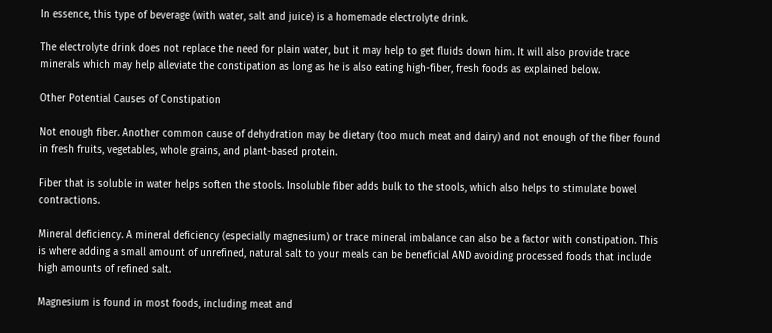In essence, this type of beverage (with water, salt and juice) is a homemade electrolyte drink.

The electrolyte drink does not replace the need for plain water, but it may help to get fluids down him. It will also provide trace minerals which may help alleviate the constipation as long as he is also eating high-fiber, fresh foods as explained below.

Other Potential Causes of Constipation

Not enough fiber. Another common cause of dehydration may be dietary (too much meat and dairy) and not enough of the fiber found in fresh fruits, vegetables, whole grains, and plant-based protein.

Fiber that is soluble in water helps soften the stools. Insoluble fiber adds bulk to the stools, which also helps to stimulate bowel contractions.

Mineral deficiency. A mineral deficiency (especially magnesium) or trace mineral imbalance can also be a factor with constipation. This is where adding a small amount of unrefined, natural salt to your meals can be beneficial AND avoiding processed foods that include high amounts of refined salt.

Magnesium is found in most foods, including meat and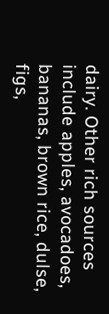dairy. Other rich sources include apples, avocadoes, bananas, brown rice, dulse, figs,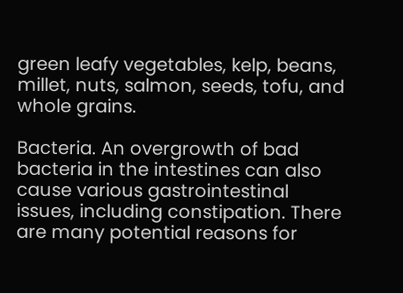green leafy vegetables, kelp, beans, millet, nuts, salmon, seeds, tofu, and whole grains.

Bacteria. An overgrowth of bad bacteria in the intestines can also cause various gastrointestinal issues, including constipation. There are many potential reasons for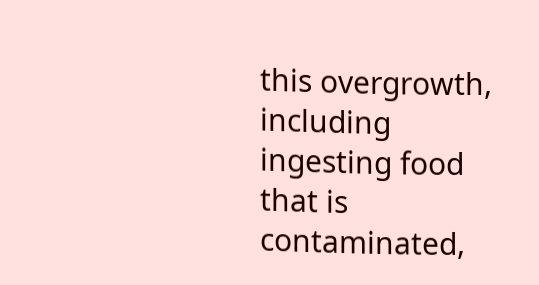this overgrowth, including ingesting food that is contaminated,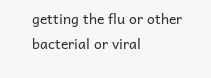getting the flu or other bacterial or viral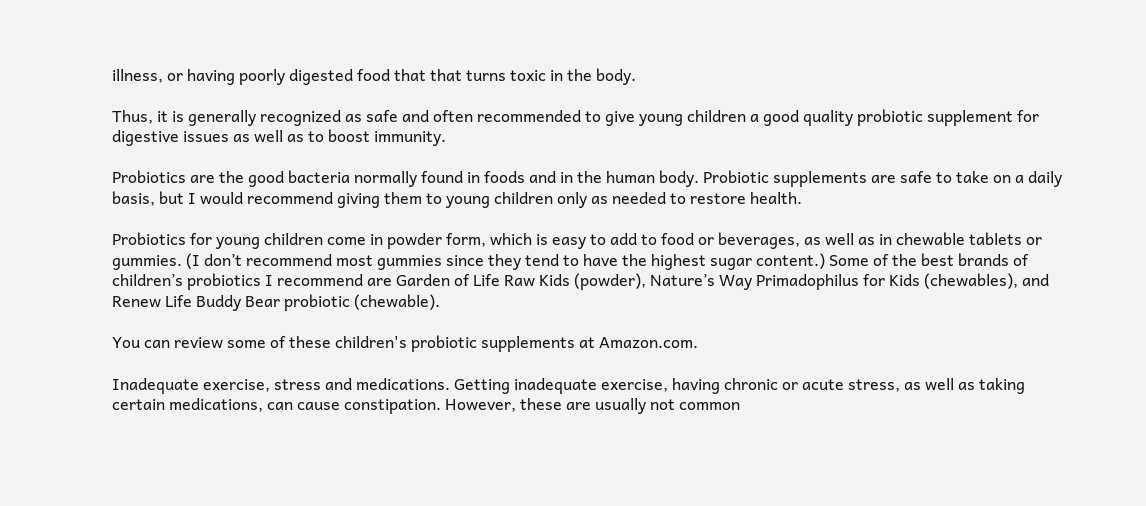illness, or having poorly digested food that that turns toxic in the body.

Thus, it is generally recognized as safe and often recommended to give young children a good quality probiotic supplement for digestive issues as well as to boost immunity.

Probiotics are the good bacteria normally found in foods and in the human body. Probiotic supplements are safe to take on a daily basis, but I would recommend giving them to young children only as needed to restore health.

Probiotics for young children come in powder form, which is easy to add to food or beverages, as well as in chewable tablets or gummies. (I don’t recommend most gummies since they tend to have the highest sugar content.) Some of the best brands of children’s probiotics I recommend are Garden of Life Raw Kids (powder), Nature’s Way Primadophilus for Kids (chewables), and Renew Life Buddy Bear probiotic (chewable).

You can review some of these children's probiotic supplements at Amazon.com.

Inadequate exercise, stress and medications. Getting inadequate exercise, having chronic or acute stress, as well as taking certain medications, can cause constipation. However, these are usually not common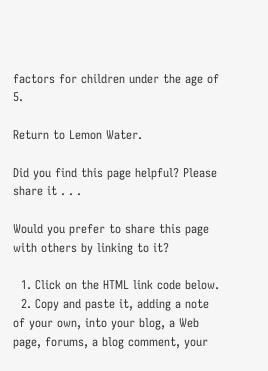factors for children under the age of 5.

Return to Lemon Water.

Did you find this page helpful? Please share it . . .

Would you prefer to share this page with others by linking to it?

  1. Click on the HTML link code below.
  2. Copy and paste it, adding a note of your own, into your blog, a Web page, forums, a blog comment, your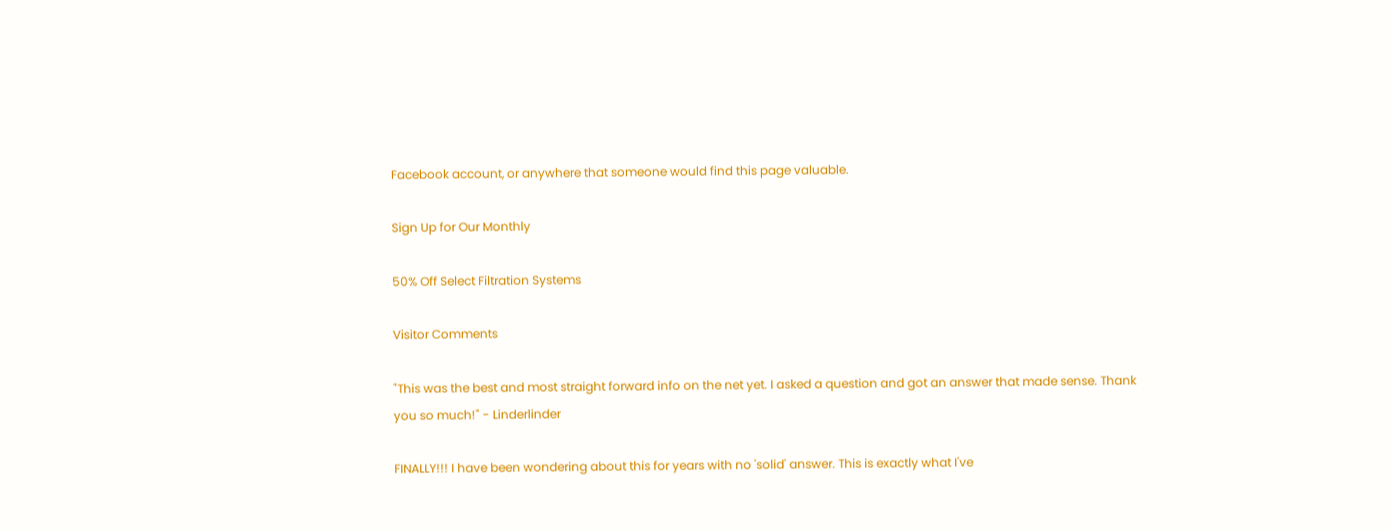Facebook account, or anywhere that someone would find this page valuable.

Sign Up for Our Monthly

50% Off Select Filtration Systems

Visitor Comments

"This was the best and most straight forward info on the net yet. I asked a question and got an answer that made sense. Thank you so much!" - Linderlinder

FINALLY!!! I have been wondering about this for years with no 'solid' answer. This is exactly what I've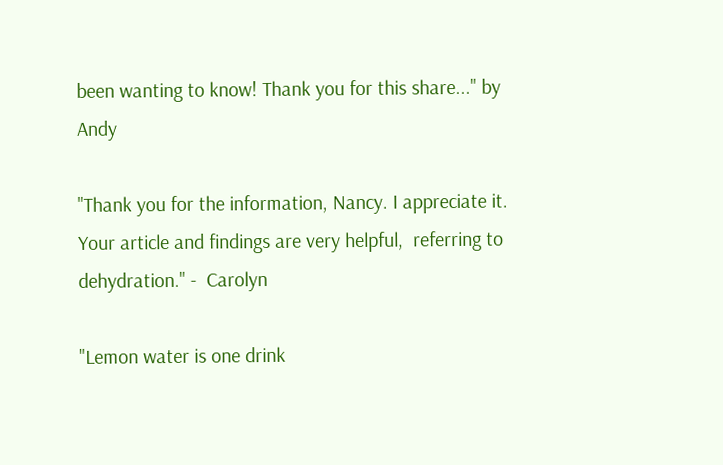been wanting to know! Thank you for this share..." by Andy

"Thank you for the information, Nancy. I appreciate it. Your article and findings are very helpful,  referring to dehydration." -  Carolyn

"Lemon water is one drink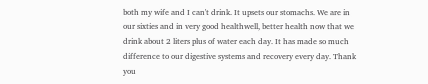both my wife and I can't drink. It upsets our stomachs. We are in our sixties and in very good healthwell, better health now that we drink about 2 liters plus of water each day. It has made so much difference to our digestive systems and recovery every day. Thank you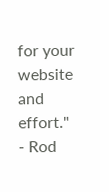for your website and effort." - Rod